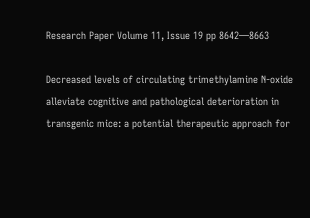Research Paper Volume 11, Issue 19 pp 8642—8663

Decreased levels of circulating trimethylamine N-oxide alleviate cognitive and pathological deterioration in transgenic mice: a potential therapeutic approach for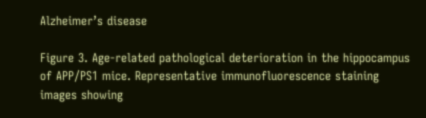Alzheimer’s disease

Figure 3. Age-related pathological deterioration in the hippocampus of APP/PS1 mice. Representative immunofluorescence staining images showing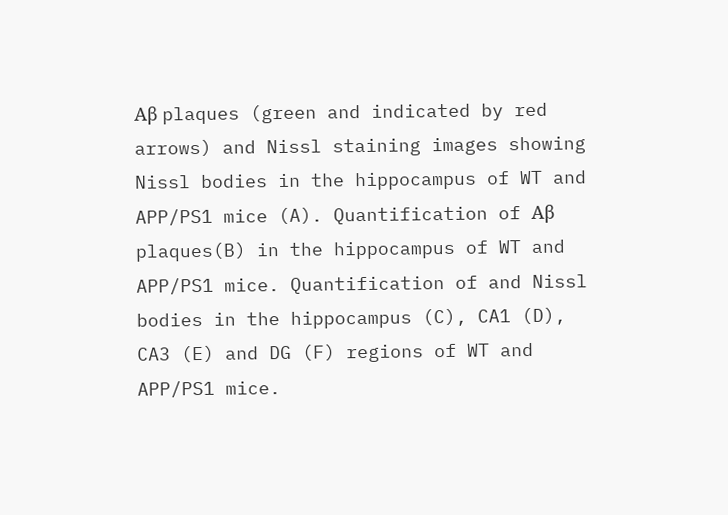Αβ plaques (green and indicated by red arrows) and Nissl staining images showing Nissl bodies in the hippocampus of WT and APP/PS1 mice (A). Quantification of Αβ plaques(B) in the hippocampus of WT and APP/PS1 mice. Quantification of and Nissl bodies in the hippocampus (C), CA1 (D), CA3 (E) and DG (F) regions of WT and APP/PS1 mice.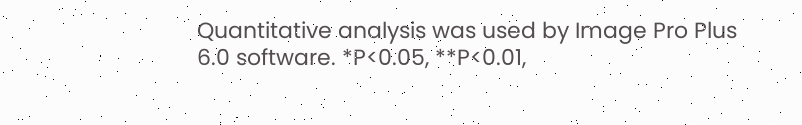Quantitative analysis was used by Image Pro Plus 6.0 software. *P<0.05, **P<0.01,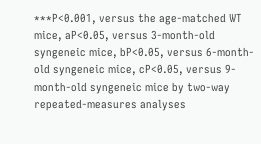***P<0.001, versus the age-matched WT mice, aP<0.05, versus 3-month-old syngeneic mice, bP<0.05, versus 6-month-old syngeneic mice, cP<0.05, versus 9-month-old syngeneic mice by two-way repeated-measures analyses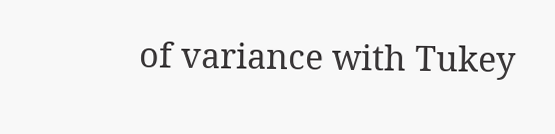of variance with Tukey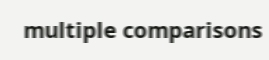multiple comparisons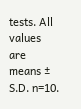tests. All values are means ± S.D. n=10.